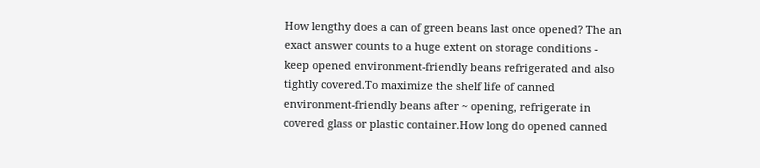How lengthy does a can of green beans last once opened? The an exact answer counts to a huge extent on storage conditions - keep opened environment-friendly beans refrigerated and also tightly covered.To maximize the shelf life of canned environment-friendly beans after ~ opening, refrigerate in covered glass or plastic container.How long do opened canned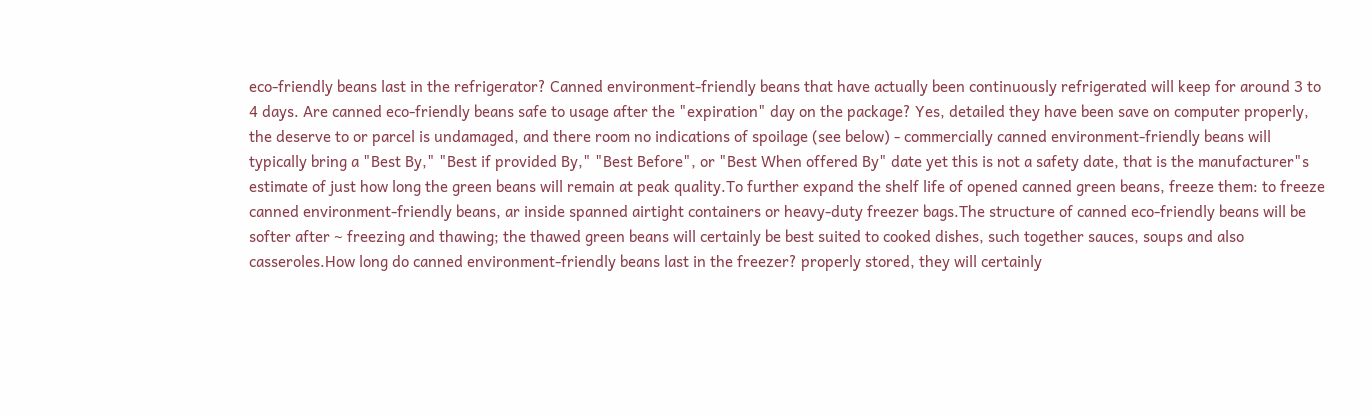eco-friendly beans last in the refrigerator? Canned environment-friendly beans that have actually been continuously refrigerated will keep for around 3 to 4 days. Are canned eco-friendly beans safe to usage after the "expiration" day on the package? Yes, detailed they have been save on computer properly, the deserve to or parcel is undamaged, and there room no indications of spoilage (see below) - commercially canned environment-friendly beans will typically bring a "Best By," "Best if provided By," "Best Before", or "Best When offered By" date yet this is not a safety date, that is the manufacturer"s estimate of just how long the green beans will remain at peak quality.To further expand the shelf life of opened canned green beans, freeze them: to freeze canned environment-friendly beans, ar inside spanned airtight containers or heavy-duty freezer bags.The structure of canned eco-friendly beans will be softer after ~ freezing and thawing; the thawed green beans will certainly be best suited to cooked dishes, such together sauces, soups and also casseroles.How long do canned environment-friendly beans last in the freezer? properly stored, they will certainly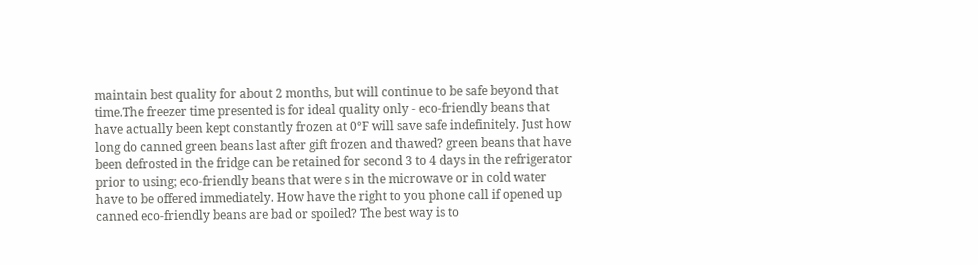maintain best quality for about 2 months, but will continue to be safe beyond that time.The freezer time presented is for ideal quality only - eco-friendly beans that have actually been kept constantly frozen at 0°F will save safe indefinitely. Just how long do canned green beans last after gift frozen and thawed? green beans that have been defrosted in the fridge can be retained for second 3 to 4 days in the refrigerator prior to using; eco-friendly beans that were s in the microwave or in cold water have to be offered immediately. How have the right to you phone call if opened up canned eco-friendly beans are bad or spoiled? The best way is to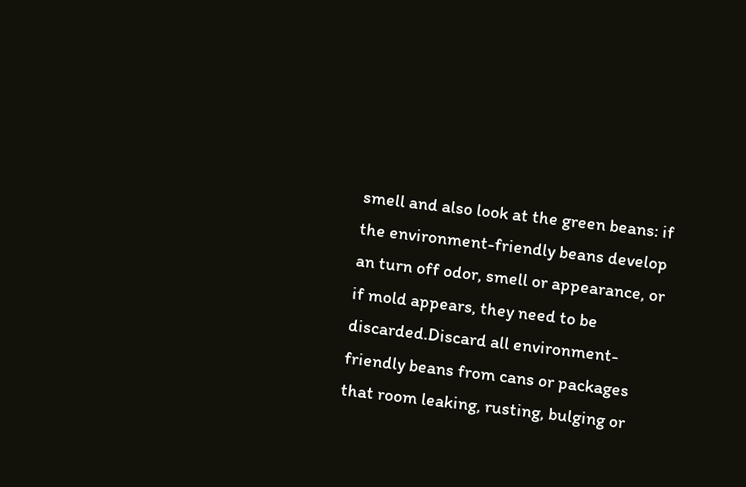smell and also look at the green beans: if the environment-friendly beans develop an turn off odor, smell or appearance, or if mold appears, they need to be discarded.Discard all environment-friendly beans from cans or packages that room leaking, rusting, bulging or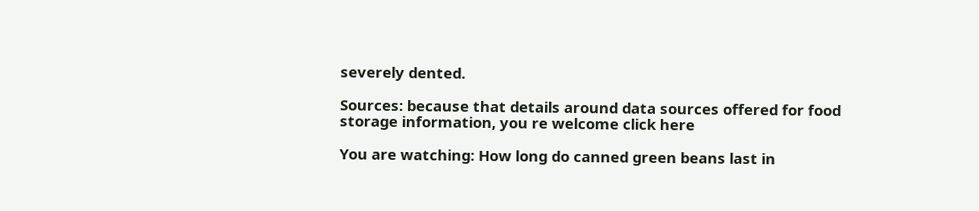severely dented.

Sources: because that details around data sources offered for food storage information, you re welcome click here

You are watching: How long do canned green beans last in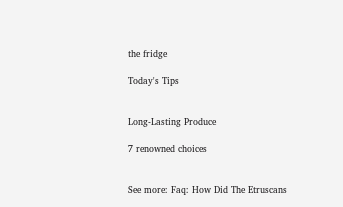the fridge

Today's Tips


Long-Lasting Produce

7 renowned choices


See more: Faq: How Did The Etruscans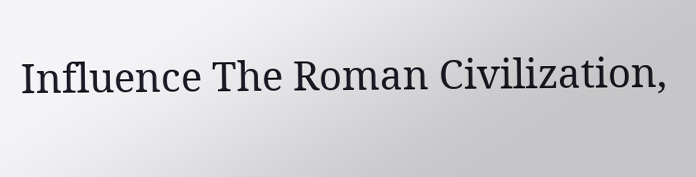Influence The Roman Civilization,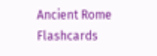Ancient Rome Flashcards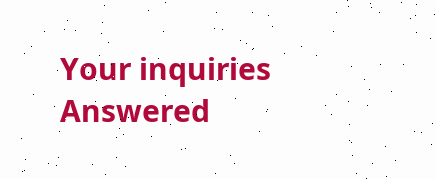Your inquiries Answered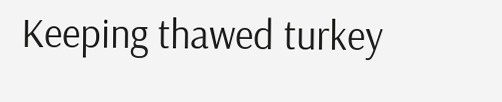Keeping thawed turkey